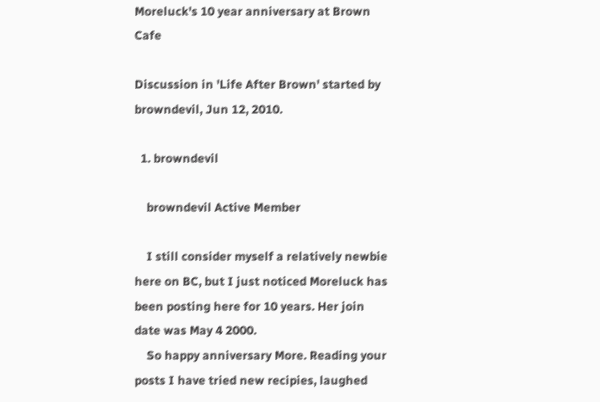Moreluck's 10 year anniversary at Brown Cafe

Discussion in 'Life After Brown' started by browndevil, Jun 12, 2010.

  1. browndevil

    browndevil Active Member

    I still consider myself a relatively newbie here on BC, but I just noticed Moreluck has been posting here for 10 years. Her join date was May 4 2000.
    So happy anniversary More. Reading your posts I have tried new recipies, laughed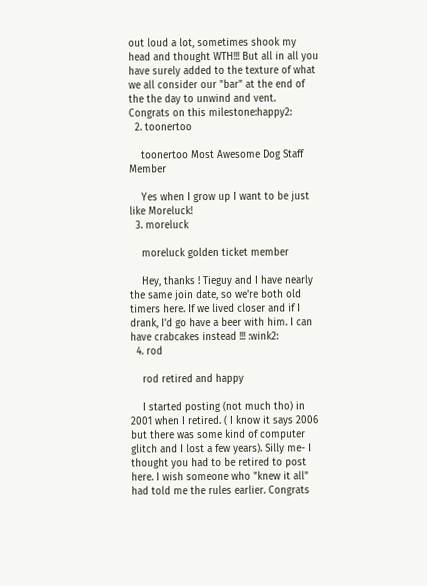out loud a lot, sometimes shook my head and thought WTH!!! But all in all you have surely added to the texture of what we all consider our "bar" at the end of the the day to unwind and vent. Congrats on this milestone:happy2:
  2. toonertoo

    toonertoo Most Awesome Dog Staff Member

    Yes when I grow up I want to be just like Moreluck!
  3. moreluck

    moreluck golden ticket member

    Hey, thanks ! Tieguy and I have nearly the same join date, so we're both old timers here. If we lived closer and if I drank, I'd go have a beer with him. I can have crabcakes instead !!! :wink2:
  4. rod

    rod retired and happy

    I started posting (not much tho) in 2001 when I retired. ( I know it says 2006 but there was some kind of computer glitch and I lost a few years). Silly me- I thought you had to be retired to post here. I wish someone who "knew it all" had told me the rules earlier. Congrats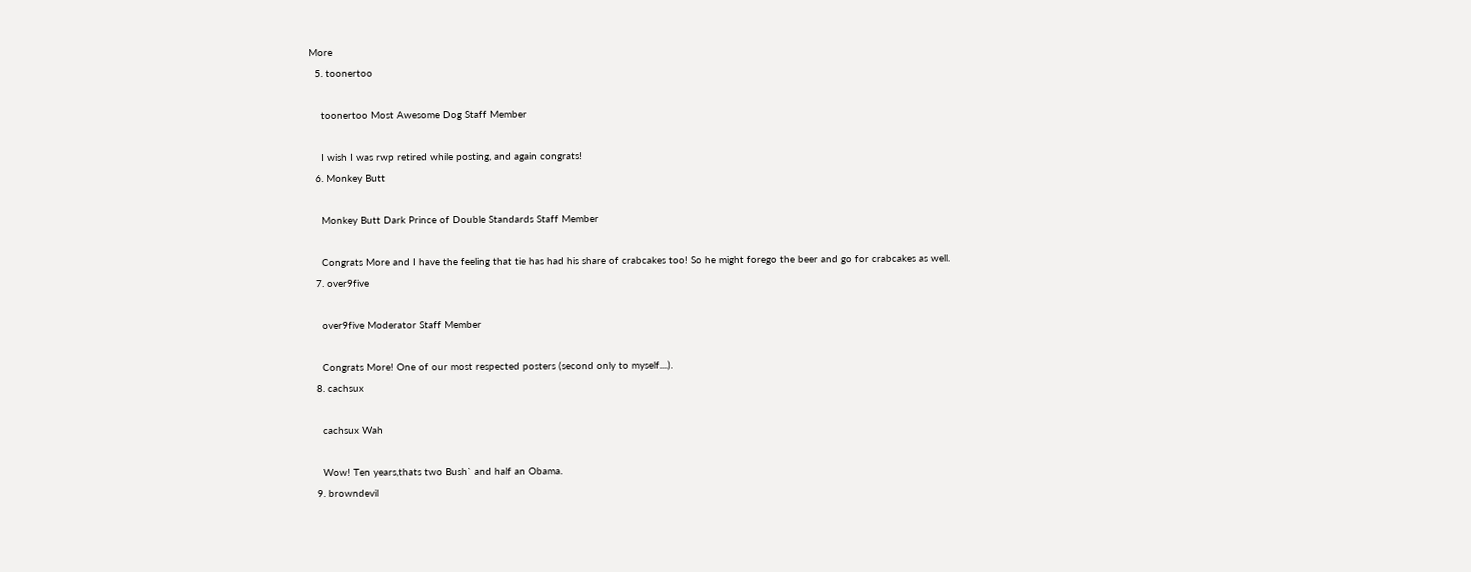More
  5. toonertoo

    toonertoo Most Awesome Dog Staff Member

    I wish I was rwp retired while posting, and again congrats!
  6. Monkey Butt

    Monkey Butt Dark Prince of Double Standards Staff Member

    Congrats More and I have the feeling that tie has had his share of crabcakes too! So he might forego the beer and go for crabcakes as well.
  7. over9five

    over9five Moderator Staff Member

    Congrats More! One of our most respected posters (second only to myself....).
  8. cachsux

    cachsux Wah

    Wow! Ten years,thats two Bush` and half an Obama.
  9. browndevil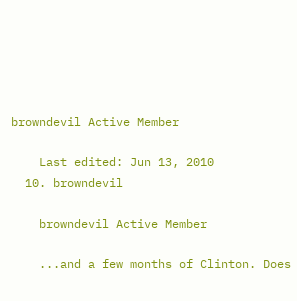browndevil Active Member

    Last edited: Jun 13, 2010
  10. browndevil

    browndevil Active Member

    ...and a few months of Clinton. Does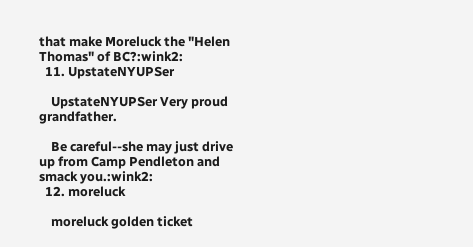that make Moreluck the "Helen Thomas" of BC?:wink2:
  11. UpstateNYUPSer

    UpstateNYUPSer Very proud grandfather.

    Be careful--she may just drive up from Camp Pendleton and smack you.:wink2:
  12. moreluck

    moreluck golden ticket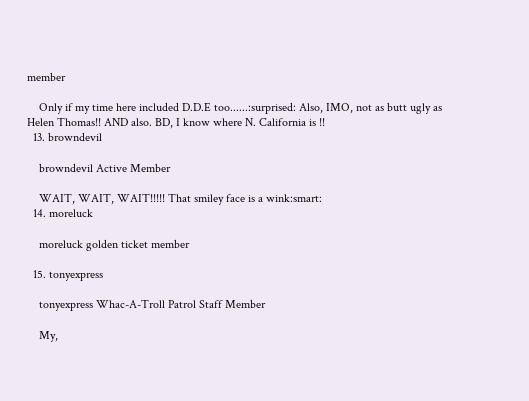member

    Only if my time here included D.D.E too......:surprised: Also, IMO, not as butt ugly as Helen Thomas!! AND also. BD, I know where N. California is !!
  13. browndevil

    browndevil Active Member

    WAIT, WAIT, WAIT!!!!! That smiley face is a wink:smart:
  14. moreluck

    moreluck golden ticket member

  15. tonyexpress

    tonyexpress Whac-A-Troll Patrol Staff Member

    My,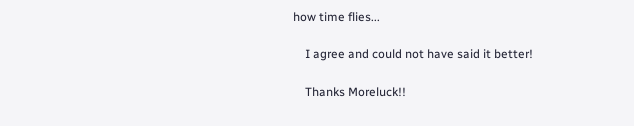how time flies...

    I agree and could not have said it better!

    Thanks Moreluck!!